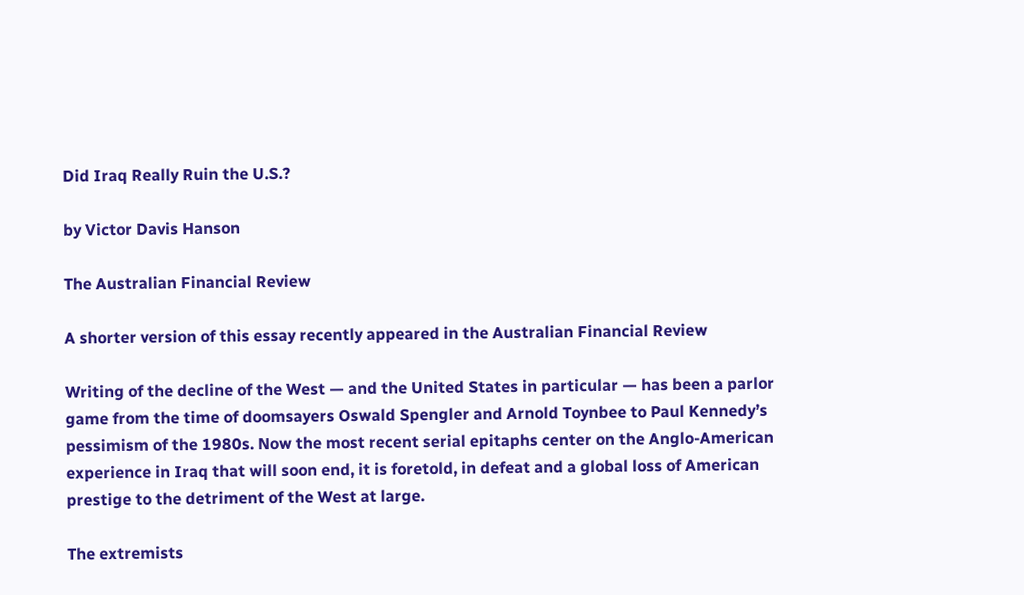Did Iraq Really Ruin the U.S.?

by Victor Davis Hanson

The Australian Financial Review

A shorter version of this essay recently appeared in the Australian Financial Review

Writing of the decline of the West — and the United States in particular — has been a parlor game from the time of doomsayers Oswald Spengler and Arnold Toynbee to Paul Kennedy’s pessimism of the 1980s. Now the most recent serial epitaphs center on the Anglo-American experience in Iraq that will soon end, it is foretold, in defeat and a global loss of American prestige to the detriment of the West at large.

The extremists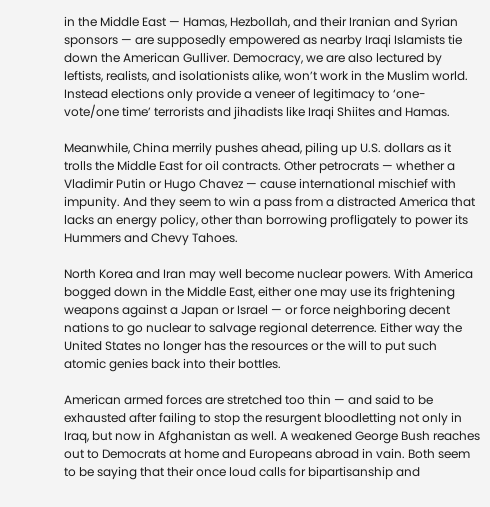in the Middle East — Hamas, Hezbollah, and their Iranian and Syrian sponsors — are supposedly empowered as nearby Iraqi Islamists tie down the American Gulliver. Democracy, we are also lectured by leftists, realists, and isolationists alike, won’t work in the Muslim world. Instead elections only provide a veneer of legitimacy to ‘one-vote/one time’ terrorists and jihadists like Iraqi Shiites and Hamas.

Meanwhile, China merrily pushes ahead, piling up U.S. dollars as it trolls the Middle East for oil contracts. Other petrocrats — whether a Vladimir Putin or Hugo Chavez — cause international mischief with impunity. And they seem to win a pass from a distracted America that lacks an energy policy, other than borrowing profligately to power its Hummers and Chevy Tahoes.

North Korea and Iran may well become nuclear powers. With America bogged down in the Middle East, either one may use its frightening weapons against a Japan or Israel — or force neighboring decent nations to go nuclear to salvage regional deterrence. Either way the United States no longer has the resources or the will to put such atomic genies back into their bottles.

American armed forces are stretched too thin — and said to be exhausted after failing to stop the resurgent bloodletting not only in Iraq, but now in Afghanistan as well. A weakened George Bush reaches out to Democrats at home and Europeans abroad in vain. Both seem to be saying that their once loud calls for bipartisanship and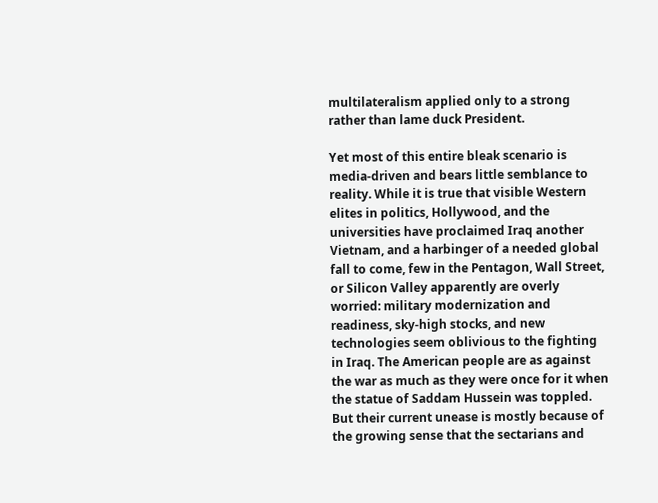multilateralism applied only to a strong rather than lame duck President.

Yet most of this entire bleak scenario is media-driven and bears little semblance to reality. While it is true that visible Western elites in politics, Hollywood, and the universities have proclaimed Iraq another Vietnam, and a harbinger of a needed global fall to come, few in the Pentagon, Wall Street, or Silicon Valley apparently are overly worried: military modernization and readiness, sky-high stocks, and new technologies seem oblivious to the fighting in Iraq. The American people are as against the war as much as they were once for it when the statue of Saddam Hussein was toppled. But their current unease is mostly because of the growing sense that the sectarians and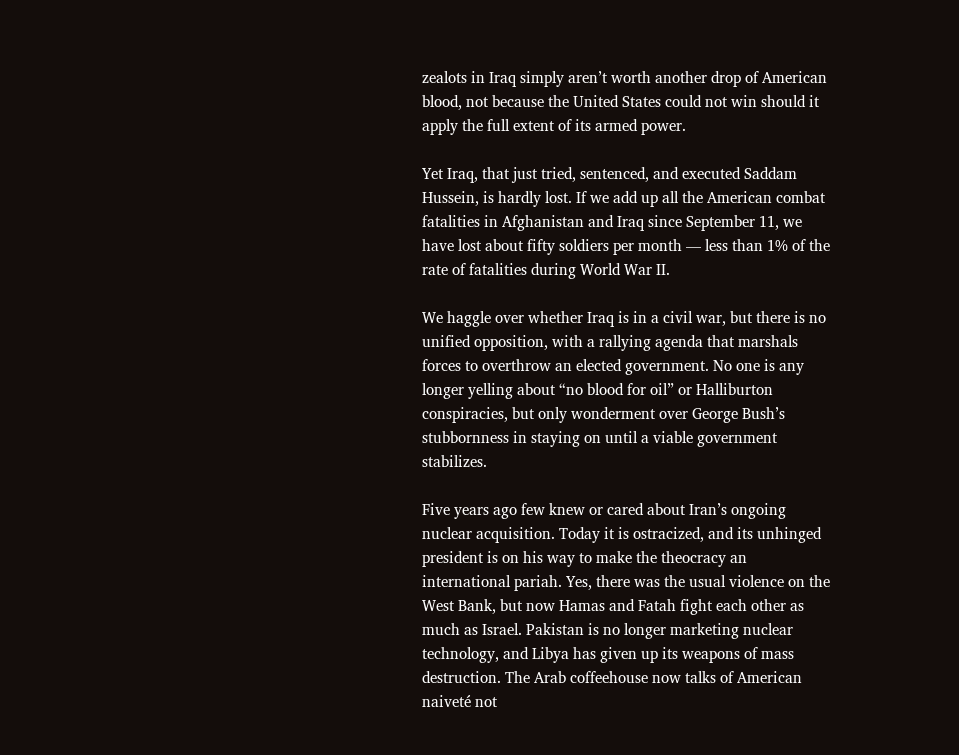zealots in Iraq simply aren’t worth another drop of American blood, not because the United States could not win should it apply the full extent of its armed power.

Yet Iraq, that just tried, sentenced, and executed Saddam Hussein, is hardly lost. If we add up all the American combat fatalities in Afghanistan and Iraq since September 11, we have lost about fifty soldiers per month — less than 1% of the rate of fatalities during World War II.

We haggle over whether Iraq is in a civil war, but there is no unified opposition, with a rallying agenda that marshals forces to overthrow an elected government. No one is any longer yelling about “no blood for oil” or Halliburton conspiracies, but only wonderment over George Bush’s stubbornness in staying on until a viable government stabilizes.

Five years ago few knew or cared about Iran’s ongoing nuclear acquisition. Today it is ostracized, and its unhinged president is on his way to make the theocracy an international pariah. Yes, there was the usual violence on the West Bank, but now Hamas and Fatah fight each other as much as Israel. Pakistan is no longer marketing nuclear technology, and Libya has given up its weapons of mass destruction. The Arab coffeehouse now talks of American naiveté not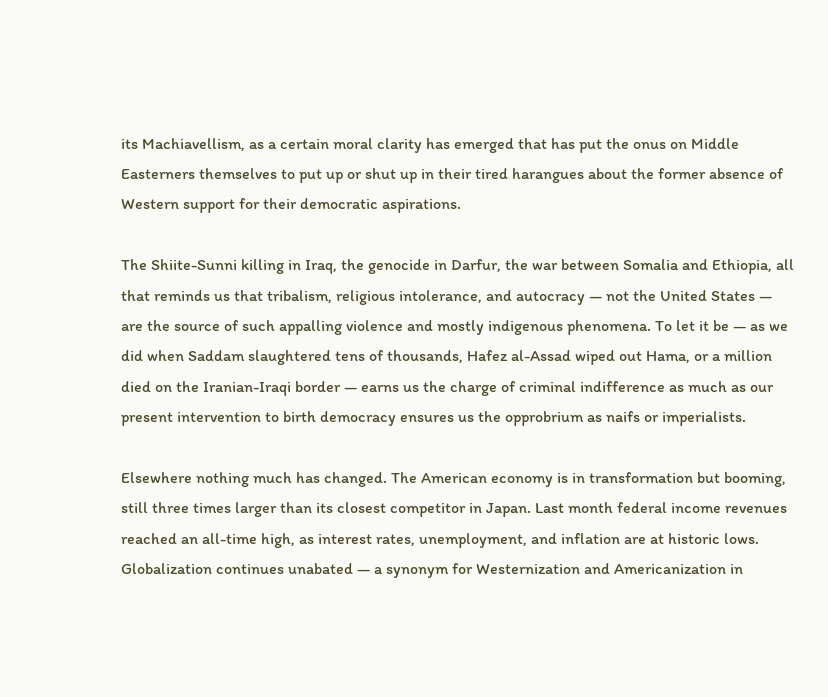its Machiavellism, as a certain moral clarity has emerged that has put the onus on Middle Easterners themselves to put up or shut up in their tired harangues about the former absence of Western support for their democratic aspirations.

The Shiite-Sunni killing in Iraq, the genocide in Darfur, the war between Somalia and Ethiopia, all that reminds us that tribalism, religious intolerance, and autocracy — not the United States — are the source of such appalling violence and mostly indigenous phenomena. To let it be — as we did when Saddam slaughtered tens of thousands, Hafez al-Assad wiped out Hama, or a million died on the Iranian-Iraqi border — earns us the charge of criminal indifference as much as our present intervention to birth democracy ensures us the opprobrium as naifs or imperialists.

Elsewhere nothing much has changed. The American economy is in transformation but booming, still three times larger than its closest competitor in Japan. Last month federal income revenues reached an all-time high, as interest rates, unemployment, and inflation are at historic lows. Globalization continues unabated — a synonym for Westernization and Americanization in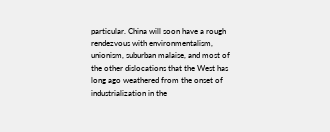particular. China will soon have a rough rendezvous with environmentalism, unionism, suburban malaise, and most of the other dislocations that the West has long ago weathered from the onset of industrialization in the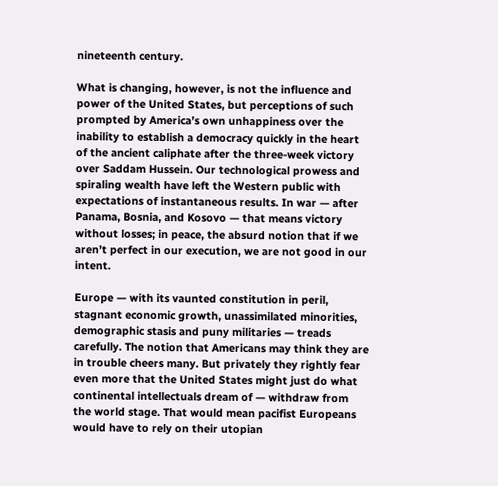nineteenth century.

What is changing, however, is not the influence and power of the United States, but perceptions of such prompted by America’s own unhappiness over the inability to establish a democracy quickly in the heart of the ancient caliphate after the three-week victory over Saddam Hussein. Our technological prowess and spiraling wealth have left the Western public with expectations of instantaneous results. In war — after Panama, Bosnia, and Kosovo — that means victory without losses; in peace, the absurd notion that if we aren’t perfect in our execution, we are not good in our intent.

Europe — with its vaunted constitution in peril, stagnant economic growth, unassimilated minorities, demographic stasis and puny militaries — treads carefully. The notion that Americans may think they are in trouble cheers many. But privately they rightly fear even more that the United States might just do what continental intellectuals dream of — withdraw from the world stage. That would mean pacifist Europeans would have to rely on their utopian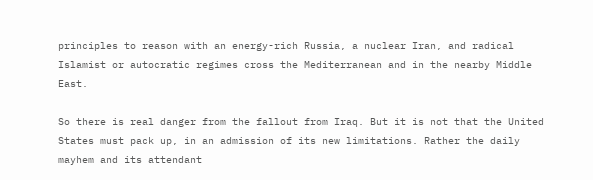principles to reason with an energy-rich Russia, a nuclear Iran, and radical Islamist or autocratic regimes cross the Mediterranean and in the nearby Middle East.

So there is real danger from the fallout from Iraq. But it is not that the United States must pack up, in an admission of its new limitations. Rather the daily mayhem and its attendant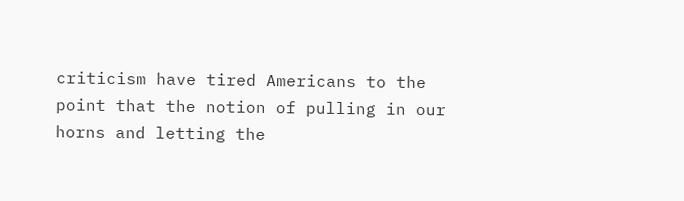criticism have tired Americans to the point that the notion of pulling in our horns and letting the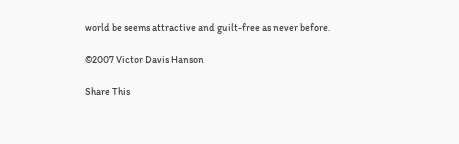world be seems attractive and guilt-free as never before.

©2007 Victor Davis Hanson

Share This